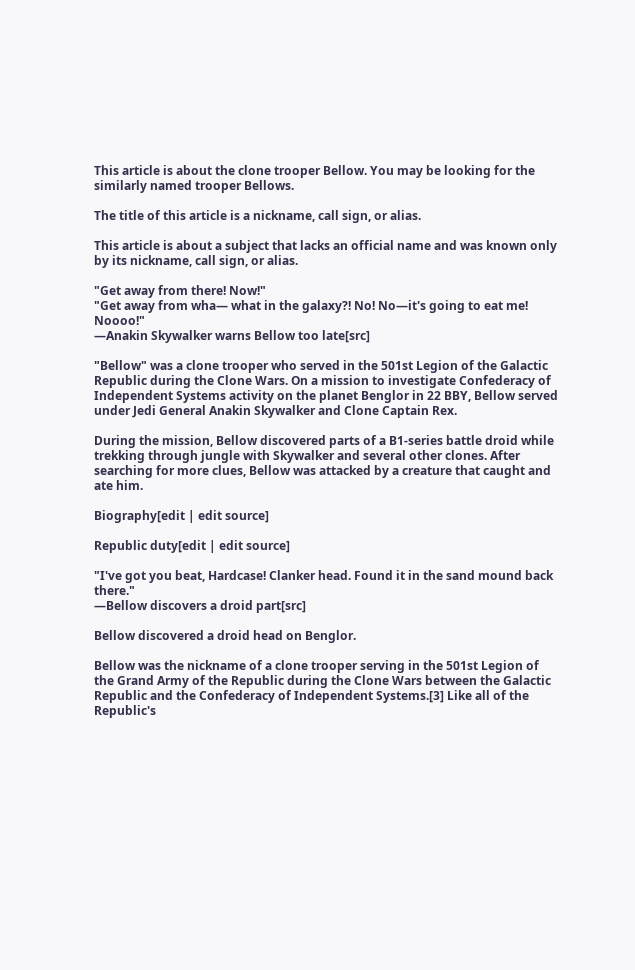This article is about the clone trooper Bellow. You may be looking for the similarly named trooper Bellows.

The title of this article is a nickname, call sign, or alias.

This article is about a subject that lacks an official name and was known only by its nickname, call sign, or alias.

"Get away from there! Now!"
"Get away from wha— what in the galaxy?! No! No—it's going to eat me! Noooo!"
―Anakin Skywalker warns Bellow too late[src]

"Bellow" was a clone trooper who served in the 501st Legion of the Galactic Republic during the Clone Wars. On a mission to investigate Confederacy of Independent Systems activity on the planet Benglor in 22 BBY, Bellow served under Jedi General Anakin Skywalker and Clone Captain Rex.

During the mission, Bellow discovered parts of a B1-series battle droid while trekking through jungle with Skywalker and several other clones. After searching for more clues, Bellow was attacked by a creature that caught and ate him.

Biography[edit | edit source]

Republic duty[edit | edit source]

"I've got you beat, Hardcase! Clanker head. Found it in the sand mound back there."
―Bellow discovers a droid part[src]

Bellow discovered a droid head on Benglor.

Bellow was the nickname of a clone trooper serving in the 501st Legion of the Grand Army of the Republic during the Clone Wars between the Galactic Republic and the Confederacy of Independent Systems.[3] Like all of the Republic's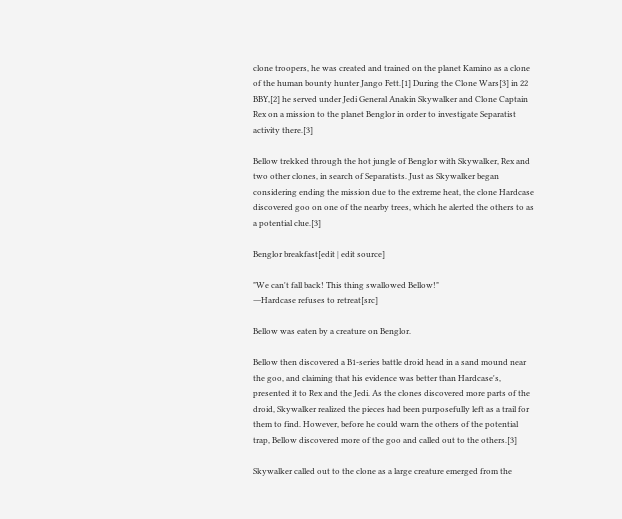clone troopers, he was created and trained on the planet Kamino as a clone of the human bounty hunter Jango Fett.[1] During the Clone Wars[3] in 22 BBY,[2] he served under Jedi General Anakin Skywalker and Clone Captain Rex on a mission to the planet Benglor in order to investigate Separatist activity there.[3]

Bellow trekked through the hot jungle of Benglor with Skywalker, Rex and two other clones, in search of Separatists. Just as Skywalker began considering ending the mission due to the extreme heat, the clone Hardcase discovered goo on one of the nearby trees, which he alerted the others to as a potential clue.[3]

Benglor breakfast[edit | edit source]

"We can't fall back! This thing swallowed Bellow!"
―Hardcase refuses to retreat[src]

Bellow was eaten by a creature on Benglor.

Bellow then discovered a B1-series battle droid head in a sand mound near the goo, and claiming that his evidence was better than Hardcase's, presented it to Rex and the Jedi. As the clones discovered more parts of the droid, Skywalker realized the pieces had been purposefully left as a trail for them to find. However, before he could warn the others of the potential trap, Bellow discovered more of the goo and called out to the others.[3]

Skywalker called out to the clone as a large creature emerged from the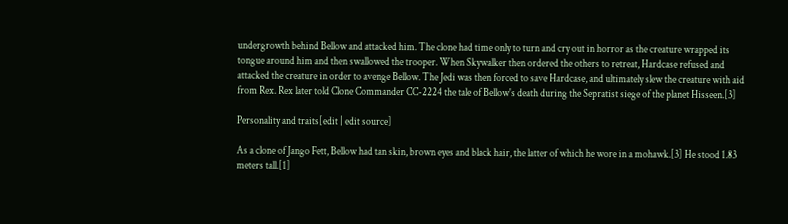undergrowth behind Bellow and attacked him. The clone had time only to turn and cry out in horror as the creature wrapped its tongue around him and then swallowed the trooper. When Skywalker then ordered the others to retreat, Hardcase refused and attacked the creature in order to avenge Bellow. The Jedi was then forced to save Hardcase, and ultimately slew the creature with aid from Rex. Rex later told Clone Commander CC-2224 the tale of Bellow's death during the Sepratist siege of the planet Hisseen.[3]

Personality and traits[edit | edit source]

As a clone of Jango Fett, Bellow had tan skin, brown eyes and black hair, the latter of which he wore in a mohawk.[3] He stood 1.83 meters tall.[1]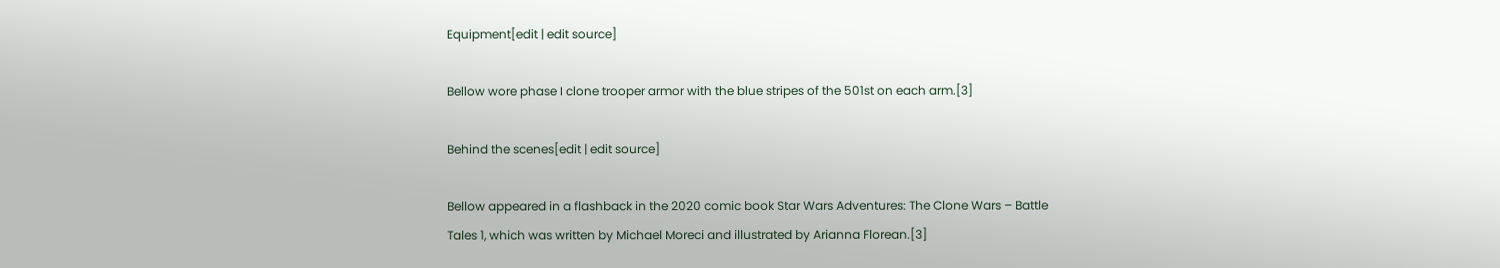Equipment[edit | edit source]

Bellow wore phase I clone trooper armor with the blue stripes of the 501st on each arm.[3]

Behind the scenes[edit | edit source]

Bellow appeared in a flashback in the 2020 comic book Star Wars Adventures: The Clone Wars – Battle Tales 1, which was written by Michael Moreci and illustrated by Arianna Florean.[3]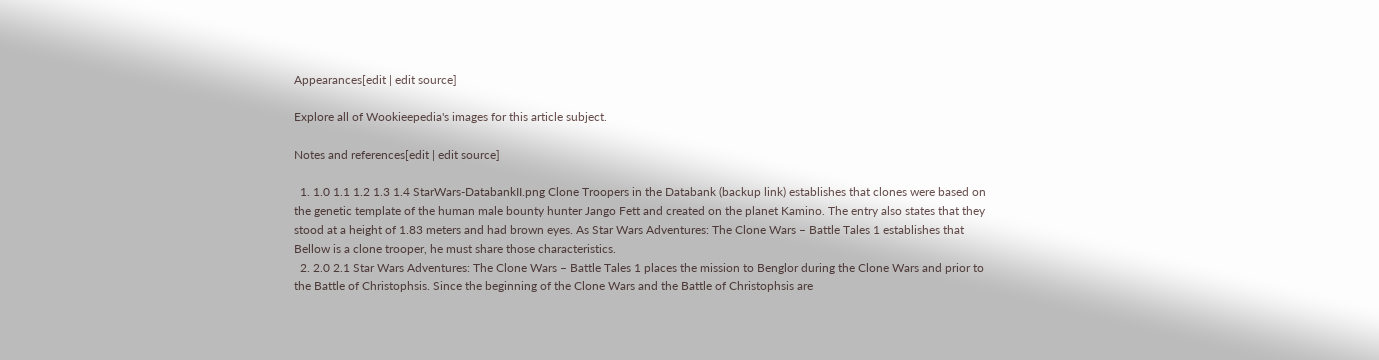Appearances[edit | edit source]

Explore all of Wookieepedia's images for this article subject.

Notes and references[edit | edit source]

  1. 1.0 1.1 1.2 1.3 1.4 StarWars-DatabankII.png Clone Troopers in the Databank (backup link) establishes that clones were based on the genetic template of the human male bounty hunter Jango Fett and created on the planet Kamino. The entry also states that they stood at a height of 1.83 meters and had brown eyes. As Star Wars Adventures: The Clone Wars – Battle Tales 1 establishes that Bellow is a clone trooper, he must share those characteristics.
  2. 2.0 2.1 Star Wars Adventures: The Clone Wars – Battle Tales 1 places the mission to Benglor during the Clone Wars and prior to the Battle of Christophsis. Since the beginning of the Clone Wars and the Battle of Christophsis are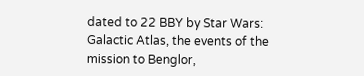dated to 22 BBY by Star Wars: Galactic Atlas, the events of the mission to Benglor,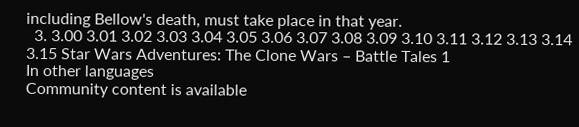including Bellow's death, must take place in that year.
  3. 3.00 3.01 3.02 3.03 3.04 3.05 3.06 3.07 3.08 3.09 3.10 3.11 3.12 3.13 3.14 3.15 Star Wars Adventures: The Clone Wars – Battle Tales 1
In other languages
Community content is available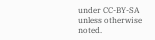under CC-BY-SA unless otherwise noted.